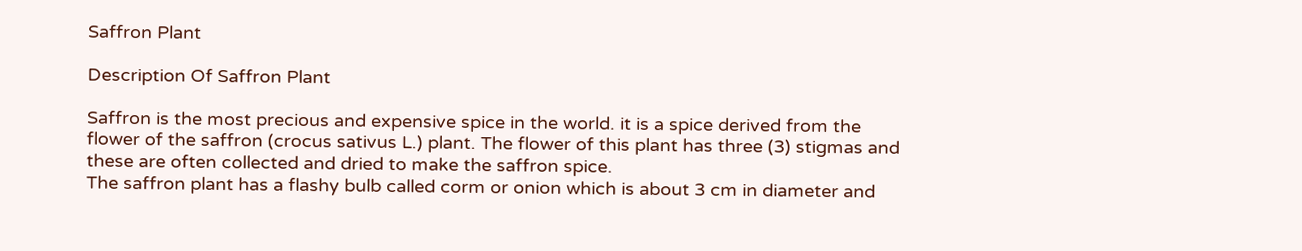Saffron Plant

Description Of Saffron Plant

Saffron is the most precious and expensive spice in the world. it is a spice derived from the flower of the saffron (crocus sativus L.) plant. The flower of this plant has three (3) stigmas and these are often collected and dried to make the saffron spice.
The saffron plant has a flashy bulb called corm or onion which is about 3 cm in diameter and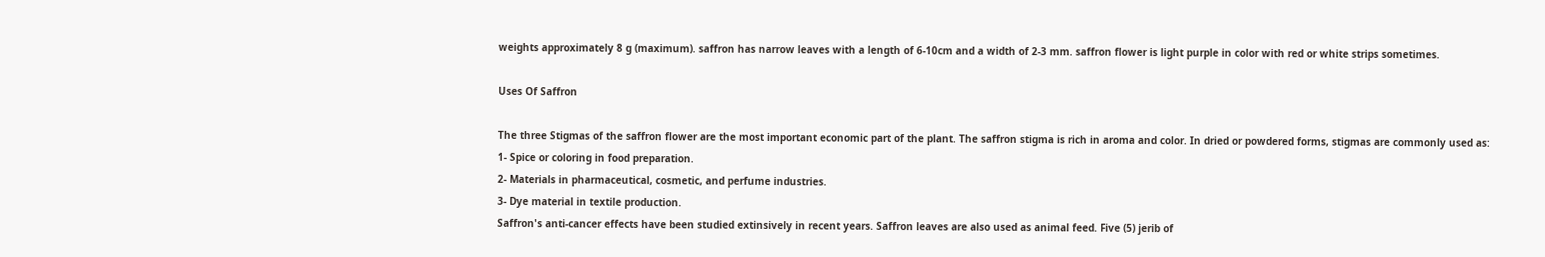weights approximately 8 g (maximum). saffron has narrow leaves with a length of 6-10cm and a width of 2-3 mm. saffron flower is light purple in color with red or white strips sometimes.

Uses Of Saffron

The three Stigmas of the saffron flower are the most important economic part of the plant. The saffron stigma is rich in aroma and color. In dried or powdered forms, stigmas are commonly used as:
1- Spice or coloring in food preparation.
2- Materials in pharmaceutical, cosmetic, and perfume industries.
3- Dye material in textile production.
Saffron's anti-cancer effects have been studied extinsively in recent years. Saffron leaves are also used as animal feed. Five (5) jerib of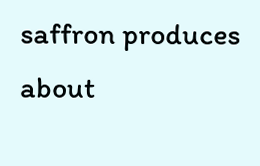saffron produces about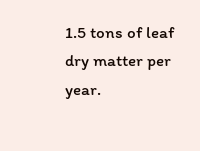1.5 tons of leaf dry matter per year.